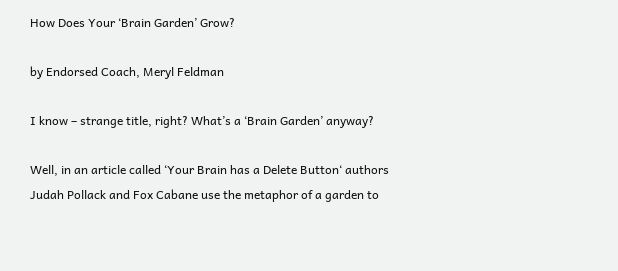How Does Your ‘Brain Garden’ Grow?

by Endorsed Coach, Meryl Feldman

I know – strange title, right? What’s a ‘Brain Garden’ anyway?

Well, in an article called ‘Your Brain has a Delete Button‘ authors Judah Pollack and Fox Cabane use the metaphor of a garden to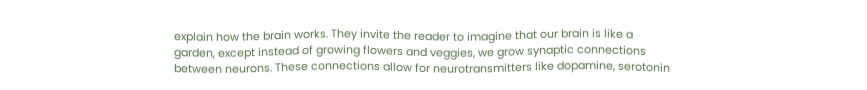explain how the brain works. They invite the reader to imagine that our brain is like a garden, except instead of growing flowers and veggies, we grow synaptic connections between neurons. These connections allow for neurotransmitters like dopamine, serotonin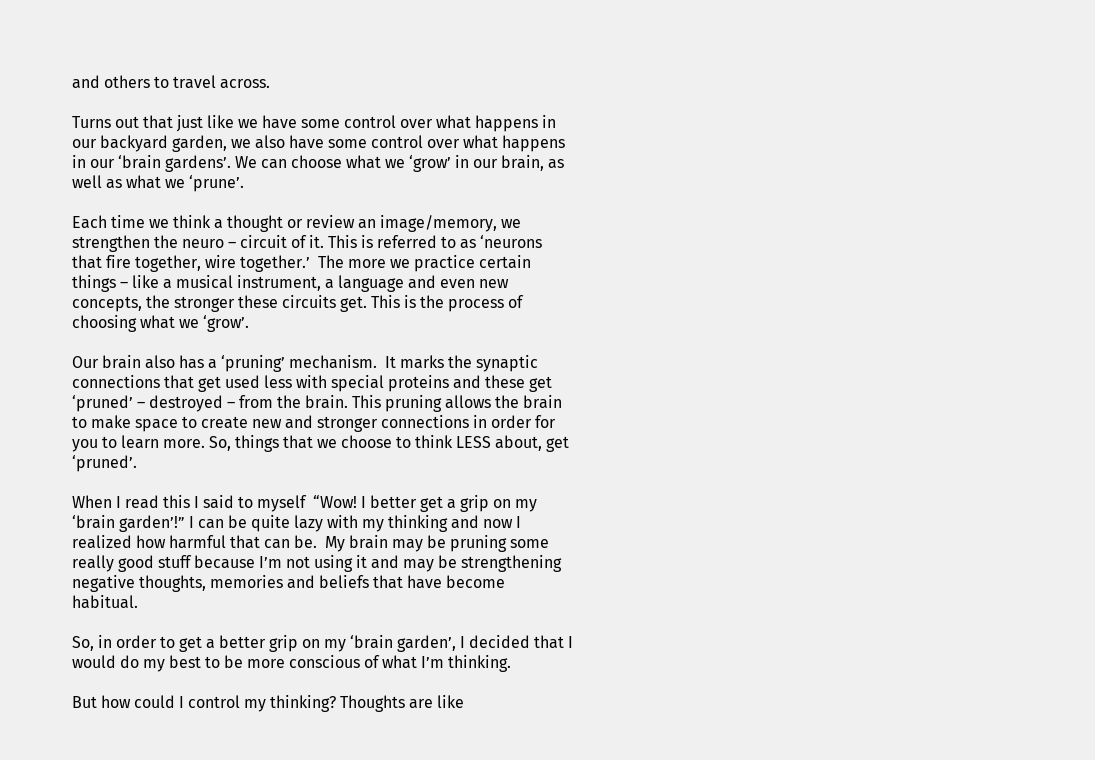and others to travel across.

Turns out that just like we have some control over what happens in our backyard garden, we also have some control over what happens in our ‘brain gardens’. We can choose what we ‘grow’ in our brain, as well as what we ‘prune’.

Each time we think a thought or review an image/memory, we strengthen the neuro – circuit of it. This is referred to as ‘neurons that fire together, wire together.’  The more we practice certain things – like a musical instrument, a language and even new concepts, the stronger these circuits get. This is the process of choosing what we ‘grow’.

Our brain also has a ‘pruning’ mechanism.  It marks the synaptic connections that get used less with special proteins and these get ‘pruned’ – destroyed – from the brain. This pruning allows the brain to make space to create new and stronger connections in order for you to learn more. So, things that we choose to think LESS about, get ‘pruned’.

When I read this I said to myself  “Wow! I better get a grip on my ‘brain garden’!” I can be quite lazy with my thinking and now I realized how harmful that can be.  My brain may be pruning some really good stuff because I’m not using it and may be strengthening negative thoughts, memories and beliefs that have become habitual.

So, in order to get a better grip on my ‘brain garden’, I decided that I would do my best to be more conscious of what I’m thinking.

But how could I control my thinking? Thoughts are like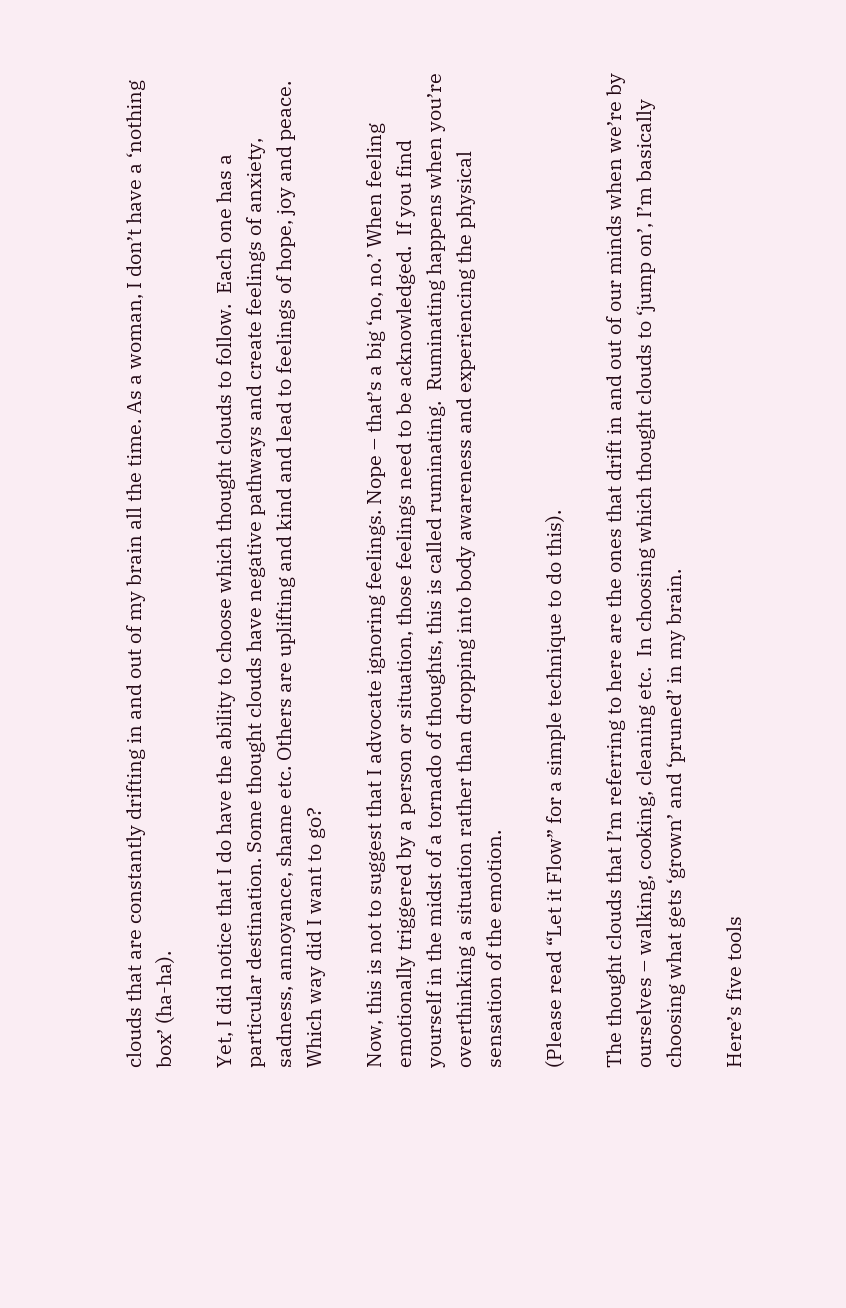clouds that are constantly drifting in and out of my brain all the time. As a woman, I don’t have a ‘nothing box’ (ha-ha).

Yet, I did notice that I do have the ability to choose which thought clouds to follow.  Each one has a particular destination. Some thought clouds have negative pathways and create feelings of anxiety, sadness, annoyance, shame etc. Others are uplifting and kind and lead to feelings of hope, joy and peace.  Which way did I want to go?

Now, this is not to suggest that I advocate ignoring feelings. Nope – that’s a big ‘no, no.’ When feeling emotionally triggered by a person or situation, those feelings need to be acknowledged.  If you find yourself in the midst of a tornado of thoughts, this is called ruminating.  Ruminating happens when you’re overthinking a situation rather than dropping into body awareness and experiencing the physical sensation of the emotion.

(Please read “Let it Flow” for a simple technique to do this).

The thought clouds that I’m referring to here are the ones that drift in and out of our minds when we’re by ourselves – walking, cooking, cleaning etc.  In choosing which thought clouds to ‘jump on’, I’m basically choosing what gets ‘grown’ and ‘pruned’ in my brain.

Here’s five tools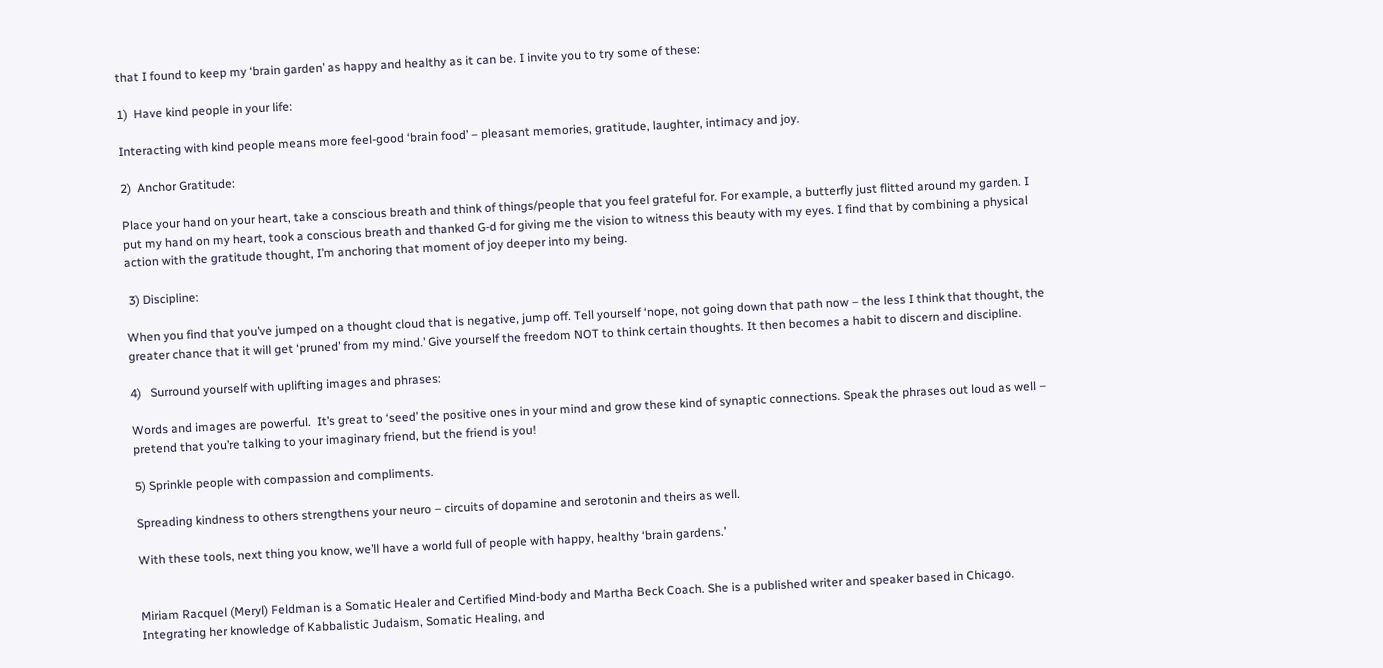that I found to keep my ‘brain garden’ as happy and healthy as it can be. I invite you to try some of these:

1)  Have kind people in your life:

Interacting with kind people means more feel-good ‘brain food’ – pleasant memories, gratitude, laughter, intimacy and joy.

2)  Anchor Gratitude:

Place your hand on your heart, take a conscious breath and think of things/people that you feel grateful for. For example, a butterfly just flitted around my garden. I put my hand on my heart, took a conscious breath and thanked G-d for giving me the vision to witness this beauty with my eyes. I find that by combining a physical action with the gratitude thought, I’m anchoring that moment of joy deeper into my being.

 3) Discipline:

When you find that you’ve jumped on a thought cloud that is negative, jump off. Tell yourself ‘nope, not going down that path now – the less I think that thought, the greater chance that it will get ‘pruned’ from my mind.’ Give yourself the freedom NOT to think certain thoughts. It then becomes a habit to discern and discipline.

4)   Surround yourself with uplifting images and phrases:

Words and images are powerful.  It’s great to ‘seed’ the positive ones in your mind and grow these kind of synaptic connections. Speak the phrases out loud as well – pretend that you’re talking to your imaginary friend, but the friend is you!

5) Sprinkle people with compassion and compliments.

Spreading kindness to others strengthens your neuro – circuits of dopamine and serotonin and theirs as well.

With these tools, next thing you know, we’ll have a world full of people with happy, healthy ‘brain gardens.’


Miriam Racquel (Meryl) Feldman is a Somatic Healer and Certified Mind-body and Martha Beck Coach. She is a published writer and speaker based in Chicago. Integrating her knowledge of Kabbalistic Judaism, Somatic Healing, and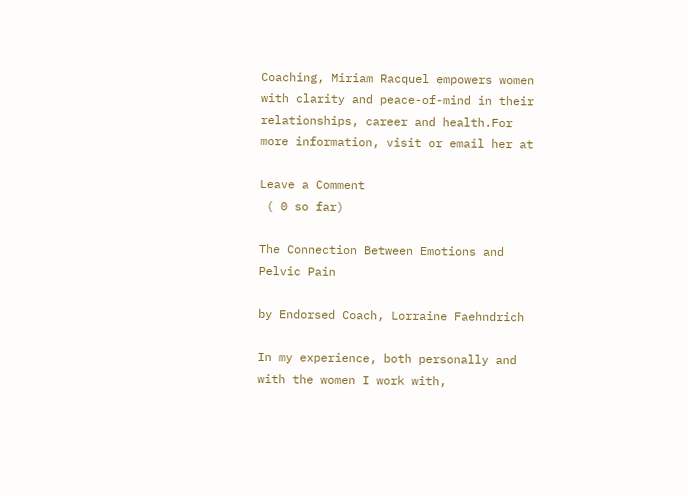Coaching, Miriam Racquel empowers women with clarity and peace-of-mind in their relationships, career and health.For more information, visit or email her at

Leave a Comment
 ( 0 so far)

The Connection Between Emotions and Pelvic Pain

by Endorsed Coach, Lorraine Faehndrich

In my experience, both personally and with the women I work with,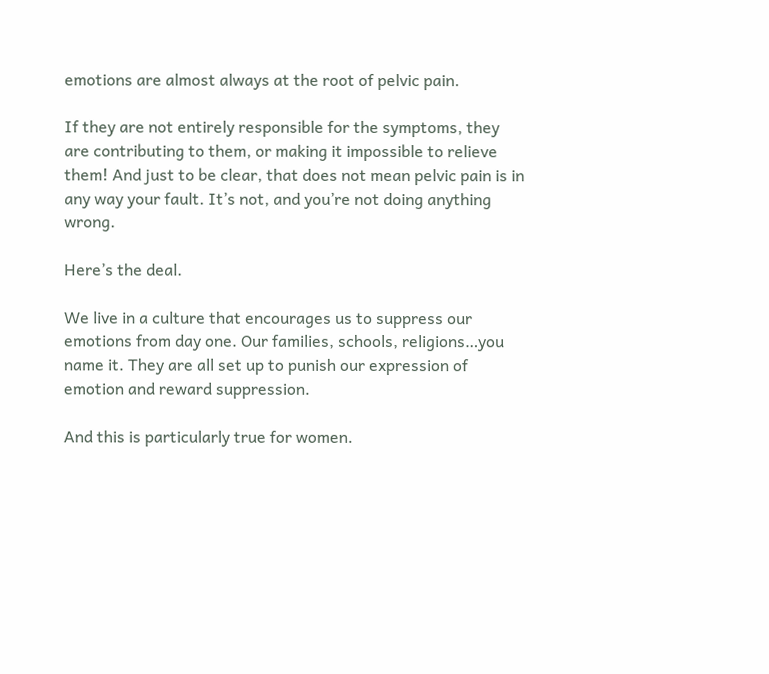emotions are almost always at the root of pelvic pain.

If they are not entirely responsible for the symptoms, they are contributing to them, or making it impossible to relieve them! And just to be clear, that does not mean pelvic pain is in any way your fault. It’s not, and you’re not doing anything wrong.

Here’s the deal.

We live in a culture that encourages us to suppress our emotions from day one. Our families, schools, religions…you name it. They are all set up to punish our expression of emotion and reward suppression.

And this is particularly true for women.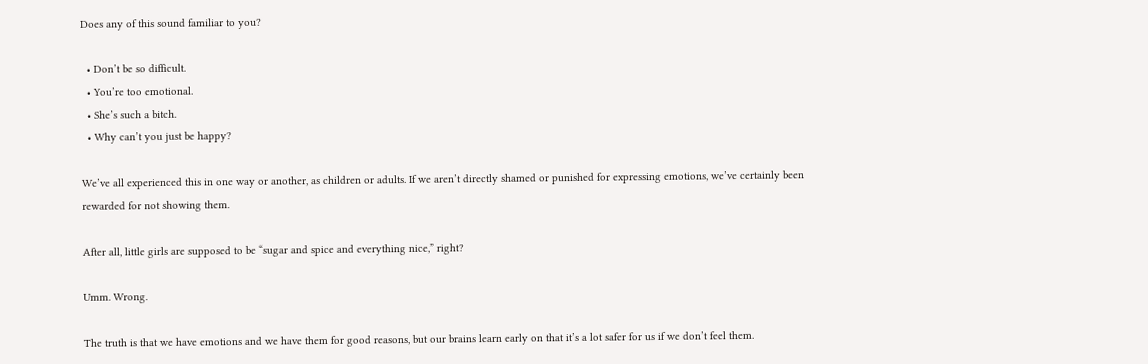Does any of this sound familiar to you?

  • Don’t be so difficult.
  • You’re too emotional.
  • She’s such a bitch.
  • Why can’t you just be happy?

We’ve all experienced this in one way or another, as children or adults. If we aren’t directly shamed or punished for expressing emotions, we’ve certainly been rewarded for not showing them.

After all, little girls are supposed to be “sugar and spice and everything nice,” right?

Umm. Wrong.

The truth is that we have emotions and we have them for good reasons, but our brains learn early on that it’s a lot safer for us if we don’t feel them.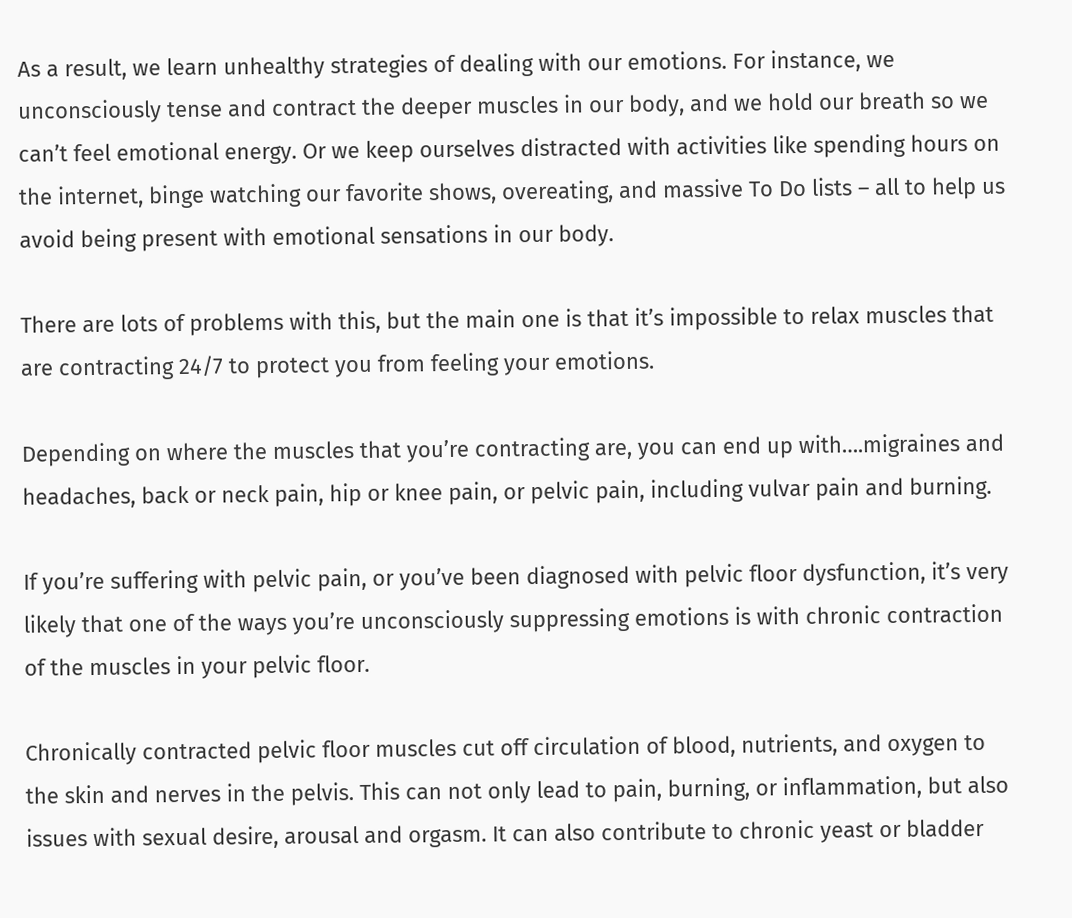As a result, we learn unhealthy strategies of dealing with our emotions. For instance, we unconsciously tense and contract the deeper muscles in our body, and we hold our breath so we can’t feel emotional energy. Or we keep ourselves distracted with activities like spending hours on the internet, binge watching our favorite shows, overeating, and massive To Do lists – all to help us avoid being present with emotional sensations in our body.

There are lots of problems with this, but the main one is that it’s impossible to relax muscles that are contracting 24/7 to protect you from feeling your emotions.

Depending on where the muscles that you’re contracting are, you can end up with….migraines and headaches, back or neck pain, hip or knee pain, or pelvic pain, including vulvar pain and burning.

If you’re suffering with pelvic pain, or you’ve been diagnosed with pelvic floor dysfunction, it’s very likely that one of the ways you’re unconsciously suppressing emotions is with chronic contraction of the muscles in your pelvic floor.

Chronically contracted pelvic floor muscles cut off circulation of blood, nutrients, and oxygen to the skin and nerves in the pelvis. This can not only lead to pain, burning, or inflammation, but also issues with sexual desire, arousal and orgasm. It can also contribute to chronic yeast or bladder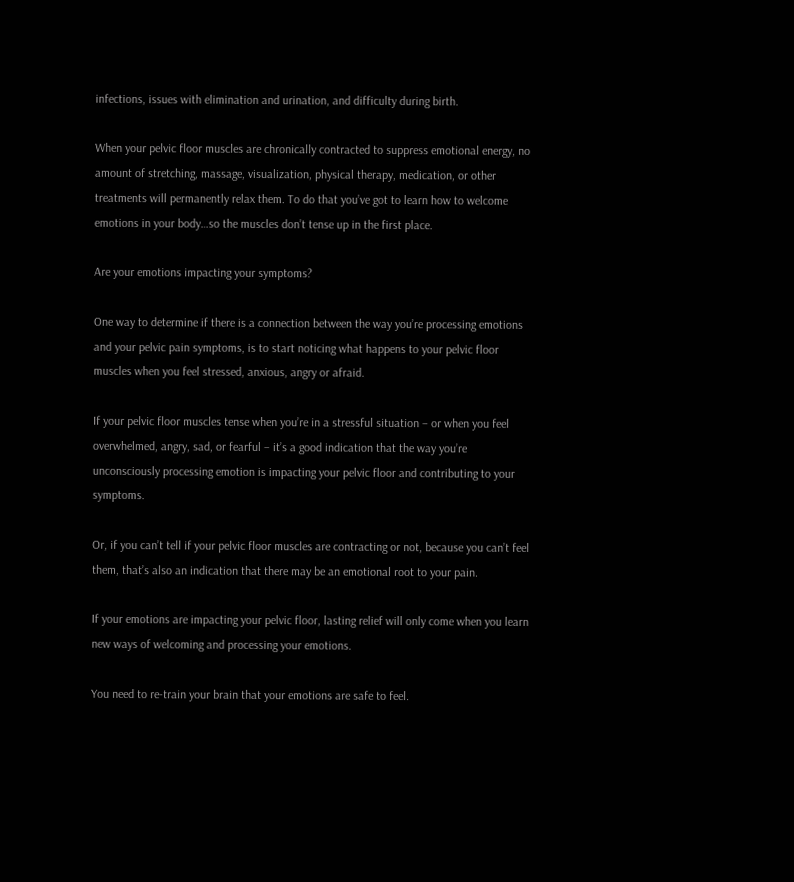infections, issues with elimination and urination, and difficulty during birth.

When your pelvic floor muscles are chronically contracted to suppress emotional energy, no amount of stretching, massage, visualization, physical therapy, medication, or other treatments will permanently relax them. To do that you’ve got to learn how to welcome emotions in your body…so the muscles don’t tense up in the first place.

Are your emotions impacting your symptoms?

One way to determine if there is a connection between the way you’re processing emotions and your pelvic pain symptoms, is to start noticing what happens to your pelvic floor muscles when you feel stressed, anxious, angry or afraid.

If your pelvic floor muscles tense when you’re in a stressful situation – or when you feel overwhelmed, angry, sad, or fearful – it’s a good indication that the way you’re unconsciously processing emotion is impacting your pelvic floor and contributing to your symptoms.

Or, if you can’t tell if your pelvic floor muscles are contracting or not, because you can’t feel them, that’s also an indication that there may be an emotional root to your pain.

If your emotions are impacting your pelvic floor, lasting relief will only come when you learn new ways of welcoming and processing your emotions.

You need to re-train your brain that your emotions are safe to feel.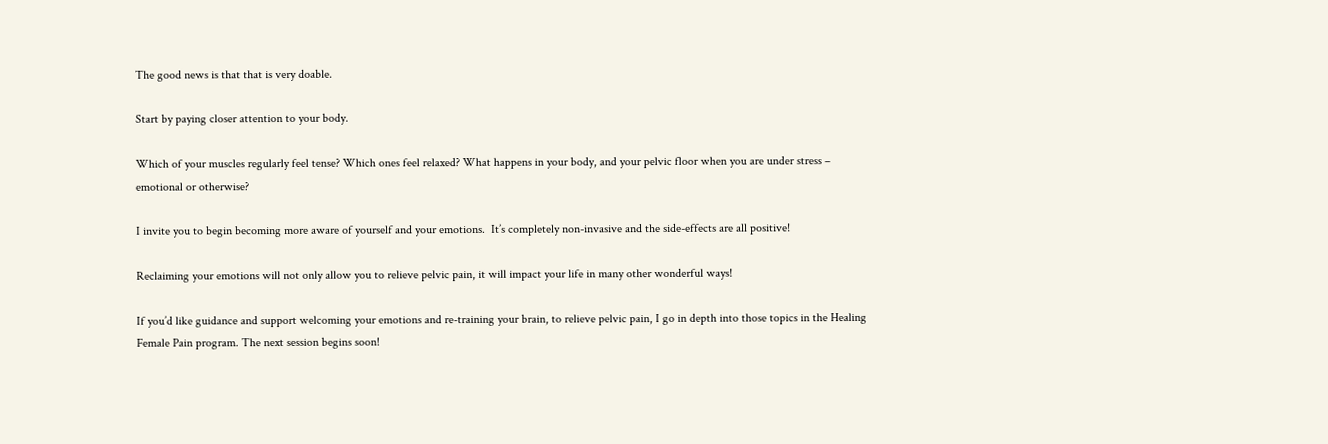The good news is that that is very doable.

Start by paying closer attention to your body.

Which of your muscles regularly feel tense? Which ones feel relaxed? What happens in your body, and your pelvic floor when you are under stress – emotional or otherwise?

I invite you to begin becoming more aware of yourself and your emotions.  It’s completely non-invasive and the side-effects are all positive!

Reclaiming your emotions will not only allow you to relieve pelvic pain, it will impact your life in many other wonderful ways!

If you’d like guidance and support welcoming your emotions and re-training your brain, to relieve pelvic pain, I go in depth into those topics in the Healing Female Pain program. The next session begins soon!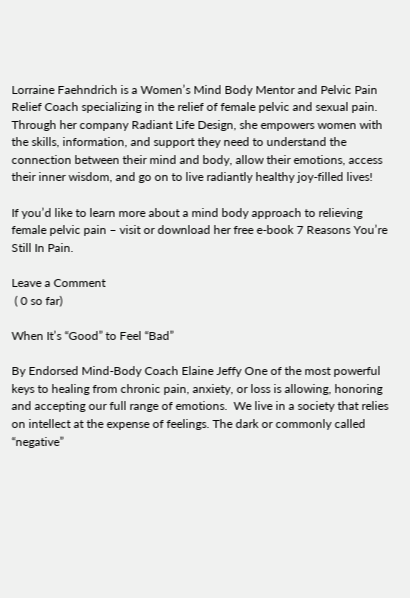Lorraine Faehndrich is a Women’s Mind Body Mentor and Pelvic Pain Relief Coach specializing in the relief of female pelvic and sexual pain.  Through her company Radiant Life Design, she empowers women with the skills, information, and support they need to understand the connection between their mind and body, allow their emotions, access their inner wisdom, and go on to live radiantly healthy joy-filled lives!

If you’d like to learn more about a mind body approach to relieving female pelvic pain – visit or download her free e-book 7 Reasons You’re Still In Pain.

Leave a Comment
 ( 0 so far)

When It’s “Good” to Feel “Bad”

By Endorsed Mind-Body Coach Elaine Jeffy One of the most powerful keys to healing from chronic pain, anxiety, or loss is allowing, honoring and accepting our full range of emotions.  We live in a society that relies on intellect at the expense of feelings. The dark or commonly called “negative”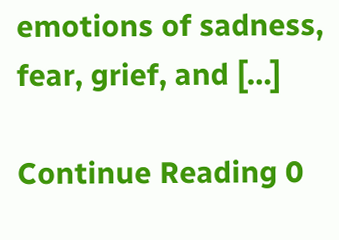emotions of sadness, fear, grief, and […]

Continue Reading 0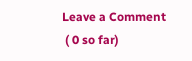Leave a Comment
 ( 0 so far)